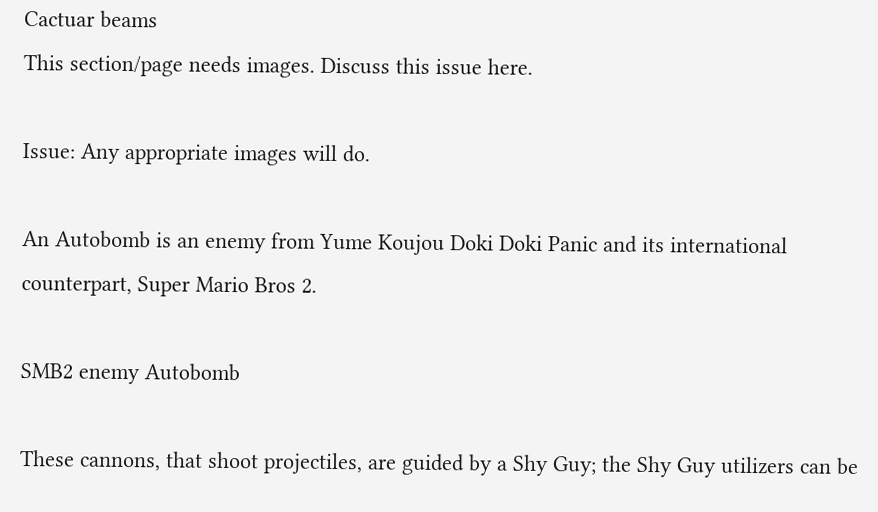Cactuar beams
This section/page needs images. Discuss this issue here.

Issue: Any appropriate images will do.

An Autobomb is an enemy from Yume Koujou Doki Doki Panic and its international counterpart, Super Mario Bros 2.

SMB2 enemy Autobomb

These cannons, that shoot projectiles, are guided by a Shy Guy; the Shy Guy utilizers can be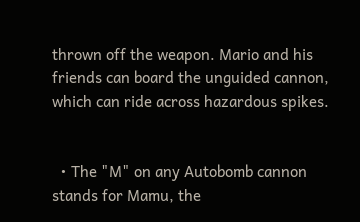thrown off the weapon. Mario and his friends can board the unguided cannon, which can ride across hazardous spikes.


  • The "M" on any Autobomb cannon stands for Mamu, the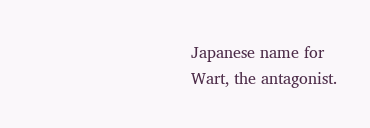Japanese name for Wart, the antagonist.